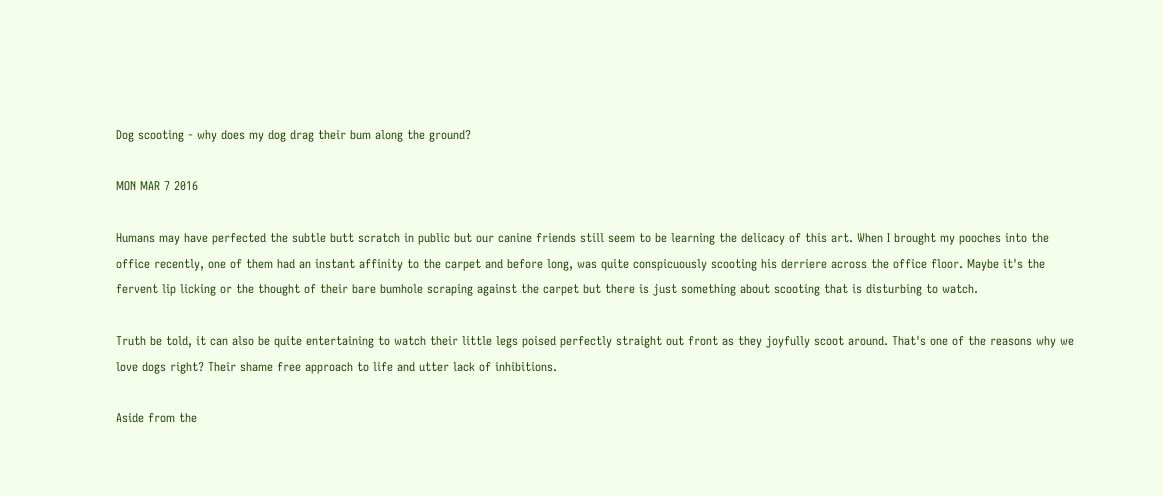Dog scooting - why does my dog drag their bum along the ground?

MON MAR 7 2016

Humans may have perfected the subtle butt scratch in public but our canine friends still seem to be learning the delicacy of this art. When I brought my pooches into the office recently, one of them had an instant affinity to the carpet and before long, was quite conspicuously scooting his derriere across the office floor. Maybe it's the fervent lip licking or the thought of their bare bumhole scraping against the carpet but there is just something about scooting that is disturbing to watch.

Truth be told, it can also be quite entertaining to watch their little legs poised perfectly straight out front as they joyfully scoot around. That's one of the reasons why we love dogs right? Their shame free approach to life and utter lack of inhibitions.

Aside from the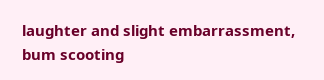laughter and slight embarrassment, bum scooting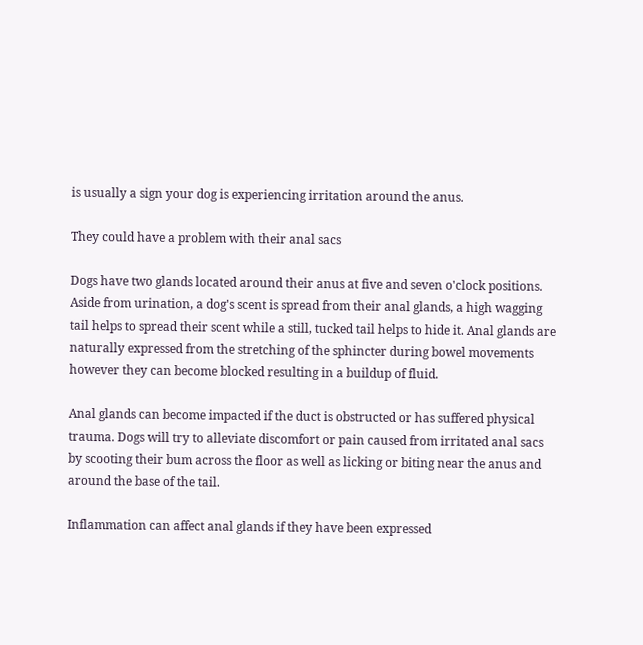is usually a sign your dog is experiencing irritation around the anus.

They could have a problem with their anal sacs

Dogs have two glands located around their anus at five and seven o'clock positions. Aside from urination, a dog's scent is spread from their anal glands, a high wagging tail helps to spread their scent while a still, tucked tail helps to hide it. Anal glands are naturally expressed from the stretching of the sphincter during bowel movements however they can become blocked resulting in a buildup of fluid.

Anal glands can become impacted if the duct is obstructed or has suffered physical trauma. Dogs will try to alleviate discomfort or pain caused from irritated anal sacs by scooting their bum across the floor as well as licking or biting near the anus and around the base of the tail.

Inflammation can affect anal glands if they have been expressed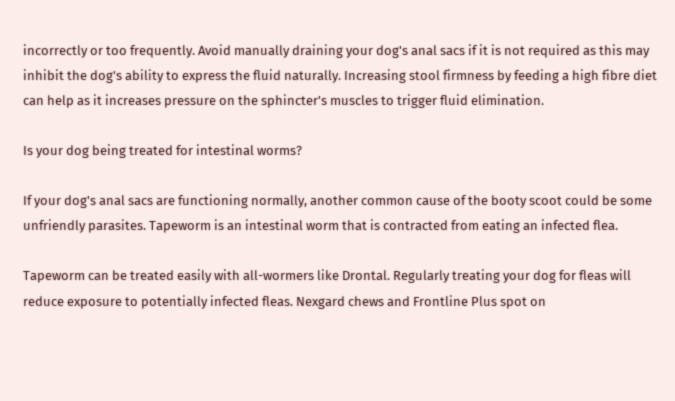incorrectly or too frequently. Avoid manually draining your dog's anal sacs if it is not required as this may inhibit the dog's ability to express the fluid naturally. Increasing stool firmness by feeding a high fibre diet can help as it increases pressure on the sphincter's muscles to trigger fluid elimination.

Is your dog being treated for intestinal worms?

If your dog's anal sacs are functioning normally, another common cause of the booty scoot could be some unfriendly parasites. Tapeworm is an intestinal worm that is contracted from eating an infected flea.

Tapeworm can be treated easily with all-wormers like Drontal. Regularly treating your dog for fleas will reduce exposure to potentially infected fleas. Nexgard chews and Frontline Plus spot on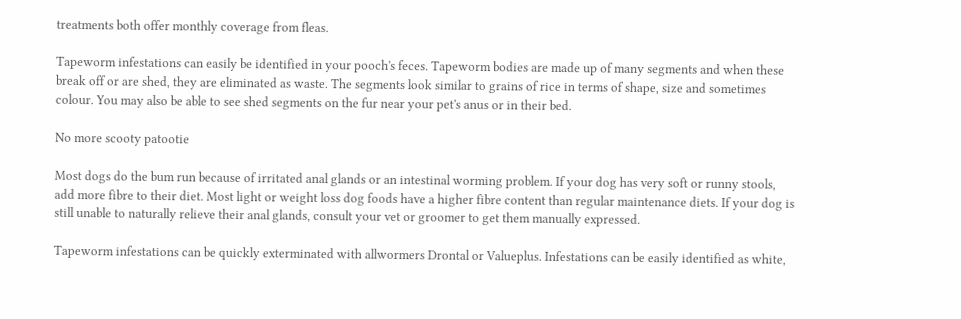treatments both offer monthly coverage from fleas.

Tapeworm infestations can easily be identified in your pooch's feces. Tapeworm bodies are made up of many segments and when these break off or are shed, they are eliminated as waste. The segments look similar to grains of rice in terms of shape, size and sometimes colour. You may also be able to see shed segments on the fur near your pet's anus or in their bed.

No more scooty patootie

Most dogs do the bum run because of irritated anal glands or an intestinal worming problem. If your dog has very soft or runny stools, add more fibre to their diet. Most light or weight loss dog foods have a higher fibre content than regular maintenance diets. If your dog is still unable to naturally relieve their anal glands, consult your vet or groomer to get them manually expressed.

Tapeworm infestations can be quickly exterminated with allwormers Drontal or Valueplus. Infestations can be easily identified as white,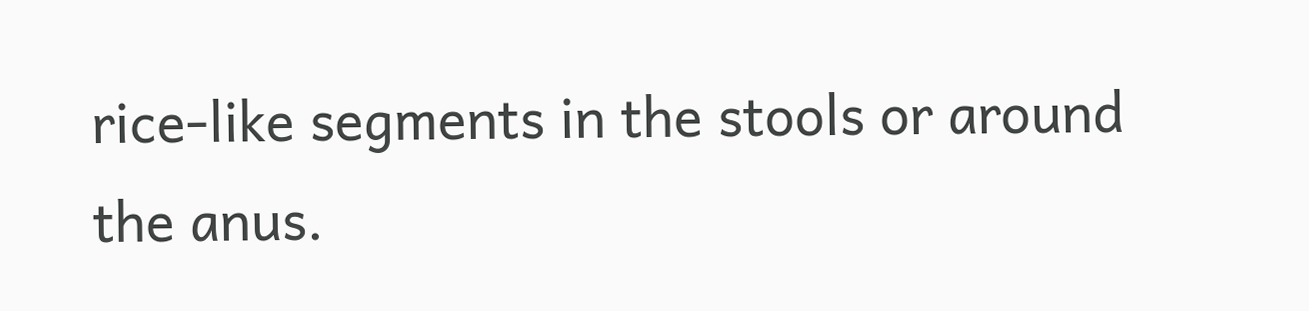rice-like segments in the stools or around the anus.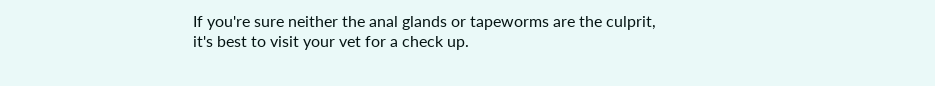If you're sure neither the anal glands or tapeworms are the culprit, it's best to visit your vet for a check up.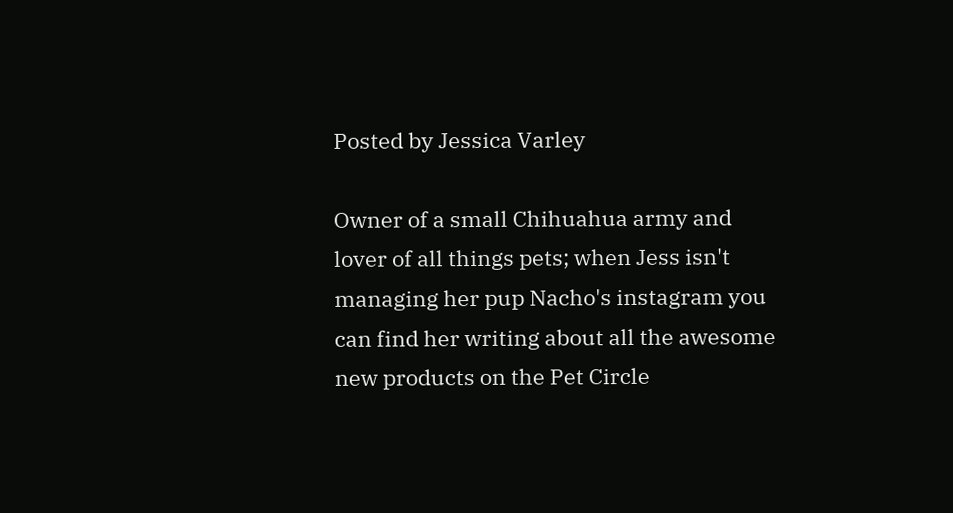Posted by Jessica Varley

Owner of a small Chihuahua army and lover of all things pets; when Jess isn't managing her pup Nacho's instagram you can find her writing about all the awesome new products on the Pet Circle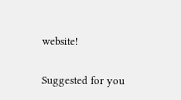website!

Suggested for you